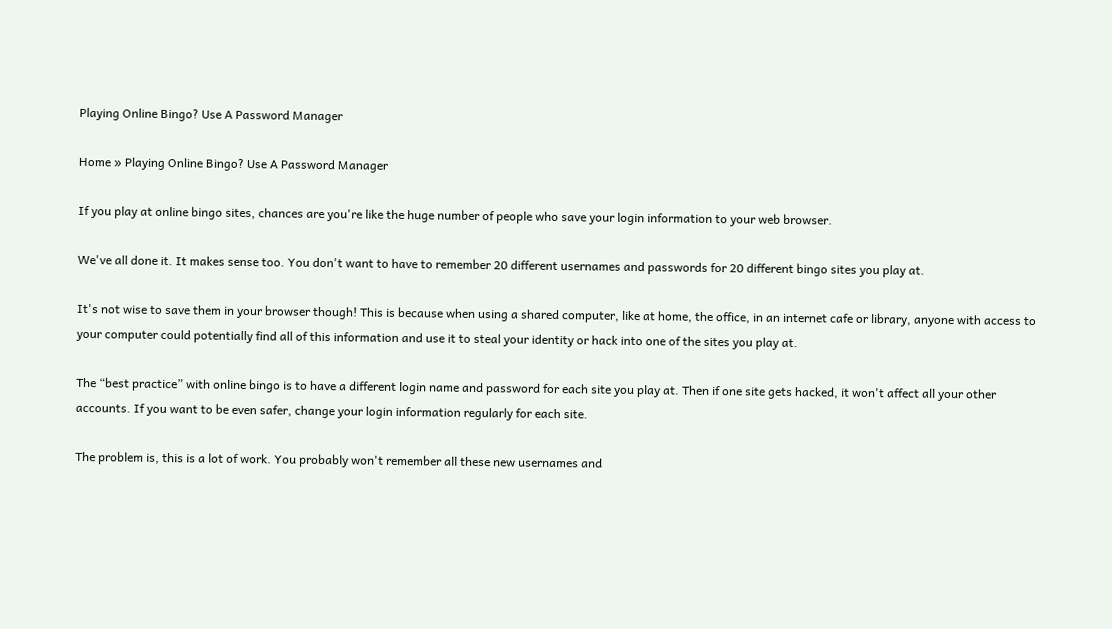Playing Online Bingo? Use A Password Manager

Home » Playing Online Bingo? Use A Password Manager

If you play at online bingo sites, chances are you're like the huge number of people who save your login information to your web browser.

We've all done it. It makes sense too. You don't want to have to remember 20 different usernames and passwords for 20 different bingo sites you play at.

It's not wise to save them in your browser though! This is because when using a shared computer, like at home, the office, in an internet cafe or library, anyone with access to your computer could potentially find all of this information and use it to steal your identity or hack into one of the sites you play at.

The “best practice” with online bingo is to have a different login name and password for each site you play at. Then if one site gets hacked, it won't affect all your other accounts. If you want to be even safer, change your login information regularly for each site.

The problem is, this is a lot of work. You probably won't remember all these new usernames and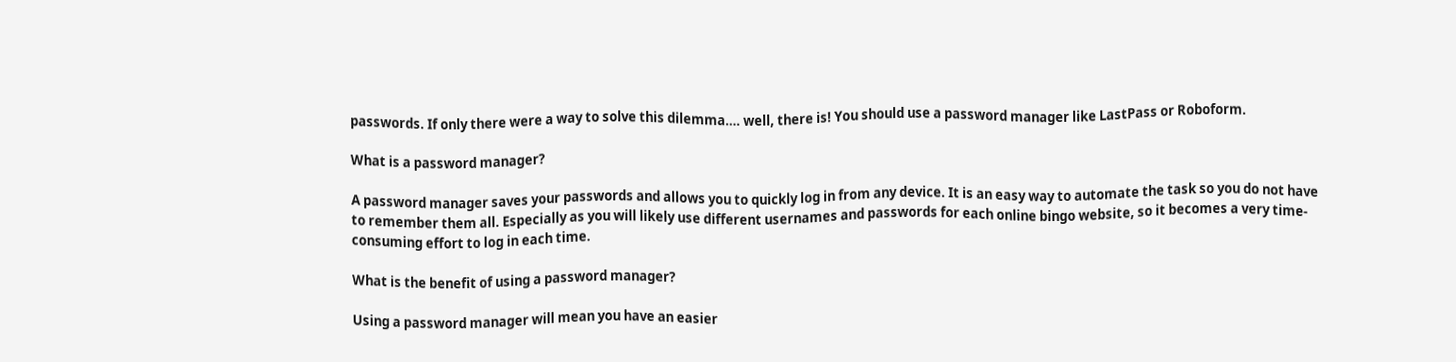passwords. If only there were a way to solve this dilemma…. well, there is! You should use a password manager like LastPass or Roboform.

What is a password manager?

A password manager saves your passwords and allows you to quickly log in from any device. It is an easy way to automate the task so you do not have to remember them all. Especially as you will likely use different usernames and passwords for each online bingo website, so it becomes a very time-consuming effort to log in each time.

What is the benefit of using a password manager?

Using a password manager will mean you have an easier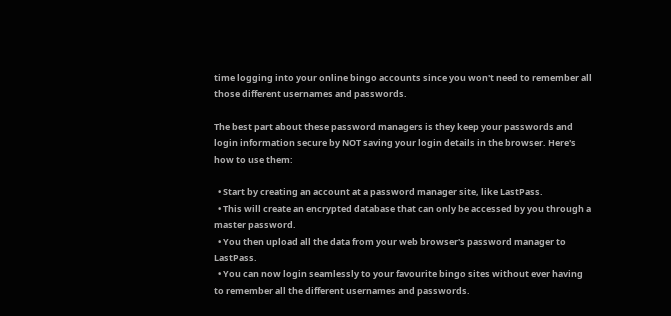time logging into your online bingo accounts since you won't need to remember all those different usernames and passwords.

The best part about these password managers is they keep your passwords and login information secure by NOT saving your login details in the browser. Here's how to use them:

  • Start by creating an account at a password manager site, like LastPass.
  • This will create an encrypted database that can only be accessed by you through a master password.
  • You then upload all the data from your web browser's password manager to LastPass.
  • You can now login seamlessly to your favourite bingo sites without ever having to remember all the different usernames and passwords.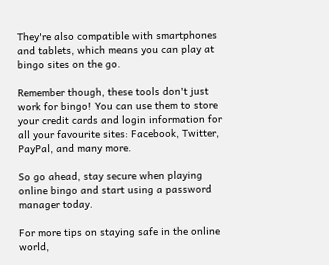They're also compatible with smartphones and tablets, which means you can play at bingo sites on the go.

Remember though, these tools don't just work for bingo! You can use them to store your credit cards and login information for all your favourite sites: Facebook, Twitter, PayPal, and many more.

So go ahead, stay secure when playing online bingo and start using a password manager today.

For more tips on staying safe in the online world,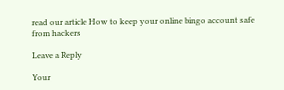read our article How to keep your online bingo account safe from hackers

Leave a Reply

Your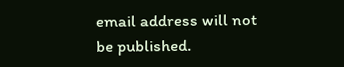email address will not be published.